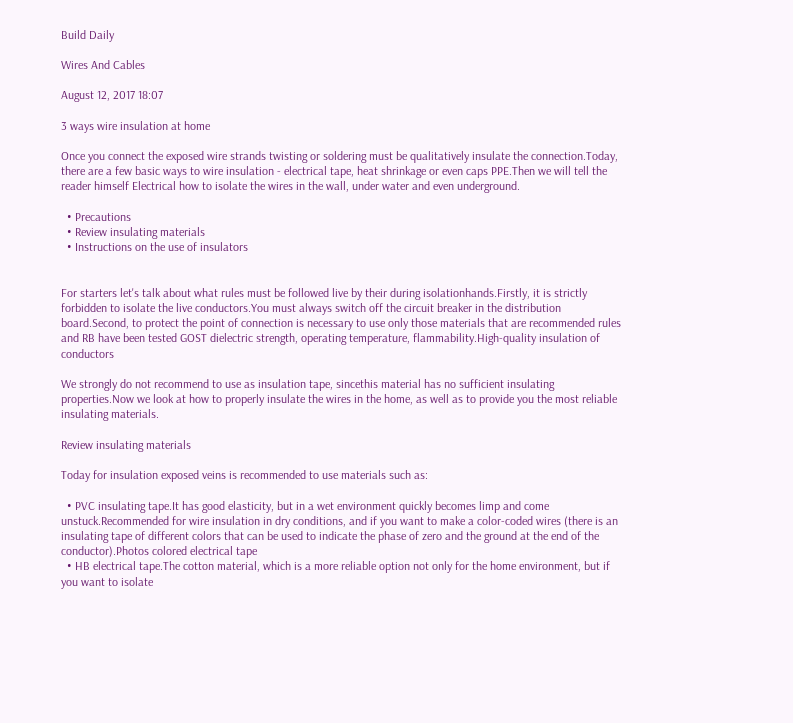Build Daily

Wires And Cables

August 12, 2017 18:07

3 ways wire insulation at home

Once you connect the exposed wire strands twisting or soldering must be qualitatively insulate the connection.Today, there are a few basic ways to wire insulation - electrical tape, heat shrinkage or even caps PPE.Then we will tell the reader himself Electrical how to isolate the wires in the wall, under water and even underground.

  • Precautions
  • Review insulating materials
  • Instructions on the use of insulators


For starters let's talk about what rules must be followed live by their during isolationhands.Firstly, it is strictly forbidden to isolate the live conductors.You must always switch off the circuit breaker in the distribution board.Second, to protect the point of connection is necessary to use only those materials that are recommended rules and RB have been tested GOST dielectric strength, operating temperature, flammability.High-quality insulation of conductors

We strongly do not recommend to use as insulation tape, sincethis material has no sufficient insulating properties.Now we look at how to properly insulate the wires in the home, as well as to provide you the most reliable insulating materials.

Review insulating materials

Today for insulation exposed veins is recommended to use materials such as:

  • PVC insulating tape.It has good elasticity, but in a wet environment quickly becomes limp and come unstuck.Recommended for wire insulation in dry conditions, and if you want to make a color-coded wires (there is an insulating tape of different colors that can be used to indicate the phase of zero and the ground at the end of the conductor).Photos colored electrical tape
  • HB electrical tape.The cotton material, which is a more reliable option not only for the home environment, but if you want to isolate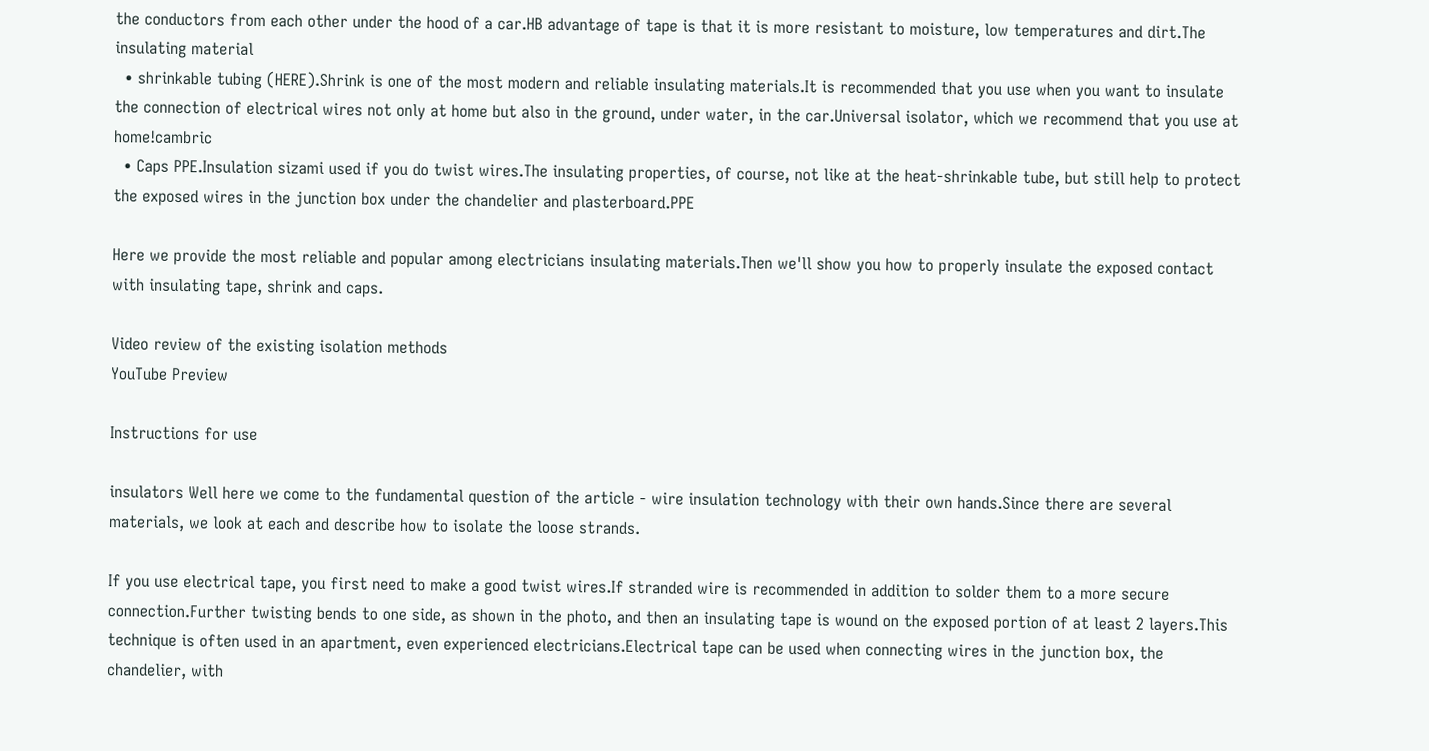the conductors from each other under the hood of a car.HB advantage of tape is that it is more resistant to moisture, low temperatures and dirt.The insulating material
  • shrinkable tubing (HERE).Shrink is one of the most modern and reliable insulating materials.It is recommended that you use when you want to insulate the connection of electrical wires not only at home but also in the ground, under water, in the car.Universal isolator, which we recommend that you use at home!cambric
  • Caps PPE.Insulation sizami used if you do twist wires.The insulating properties, of course, not like at the heat-shrinkable tube, but still help to protect the exposed wires in the junction box under the chandelier and plasterboard.PPE

Here we provide the most reliable and popular among electricians insulating materials.Then we'll show you how to properly insulate the exposed contact with insulating tape, shrink and caps.

Video review of the existing isolation methods
YouTube Preview

Instructions for use

insulators Well here we come to the fundamental question of the article - wire insulation technology with their own hands.Since there are several materials, we look at each and describe how to isolate the loose strands.

If you use electrical tape, you first need to make a good twist wires.If stranded wire is recommended in addition to solder them to a more secure connection.Further twisting bends to one side, as shown in the photo, and then an insulating tape is wound on the exposed portion of at least 2 layers.This technique is often used in an apartment, even experienced electricians.Electrical tape can be used when connecting wires in the junction box, the chandelier, with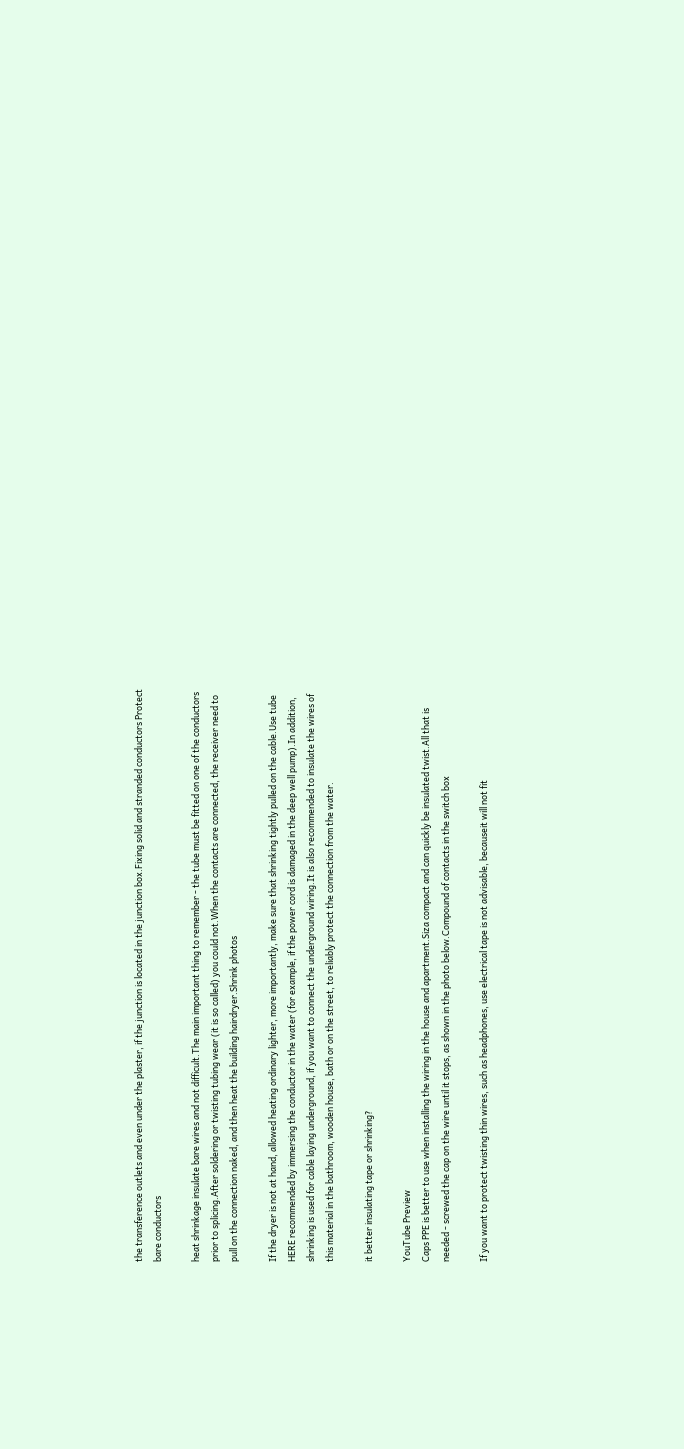the transference outlets and even under the plaster, if the junction is located in the junction box.Fixing solid and stranded conductors Protect bare conductors

heat shrinkage insulate bare wires and not difficult.The main important thing to remember - the tube must be fitted on one of the conductors prior to splicing.After soldering or twisting tubing wear (it is so called) you could not.When the contacts are connected, the receiver need to pull on the connection naked, and then heat the building hairdryer.Shrink photos

If the dryer is not at hand, allowed heating ordinary lighter, more importantly, make sure that shrinking tightly pulled on the cable.Use tube HERE recommended by immersing the conductor in the water (for example, if the power cord is damaged in the deep well pump).In addition, shrinking is used for cable laying underground, if you want to connect the underground wiring.It is also recommended to insulate the wires of this material in the bathroom, wooden house, bath or on the street, to reliably protect the connection from the water.

it better insulating tape or shrinking?

YouTube Preview
Caps PPE is better to use when installing the wiring in the house and apartment.Siza compact and can quickly be insulated twist.All that is needed - screwed the cap on the wire until it stops, as shown in the photo below.Compound of contacts in the switch box

If you want to protect twisting thin wires, such as headphones, use electrical tape is not advisable, becauseit will not fit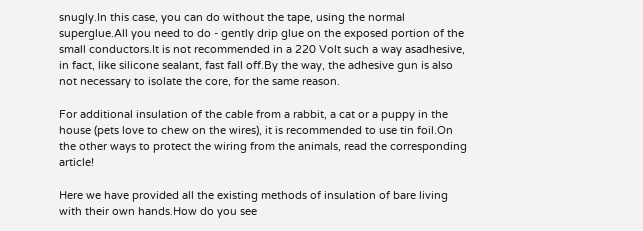snugly.In this case, you can do without the tape, using the normal superglue.All you need to do - gently drip glue on the exposed portion of the small conductors.It is not recommended in a 220 Volt such a way asadhesive, in fact, like silicone sealant, fast fall off.By the way, the adhesive gun is also not necessary to isolate the core, for the same reason.

For additional insulation of the cable from a rabbit, a cat or a puppy in the house (pets love to chew on the wires), it is recommended to use tin foil.On the other ways to protect the wiring from the animals, read the corresponding article!

Here we have provided all the existing methods of insulation of bare living with their own hands.How do you see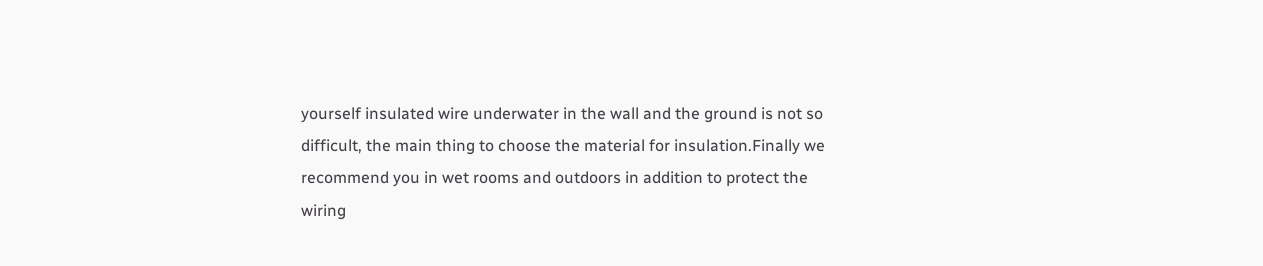yourself insulated wire underwater in the wall and the ground is not so difficult, the main thing to choose the material for insulation.Finally we recommend you in wet rooms and outdoors in addition to protect the wiring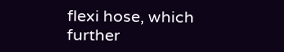flexi hose, which further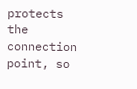protects the connection point, so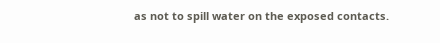as not to spill water on the exposed contacts.